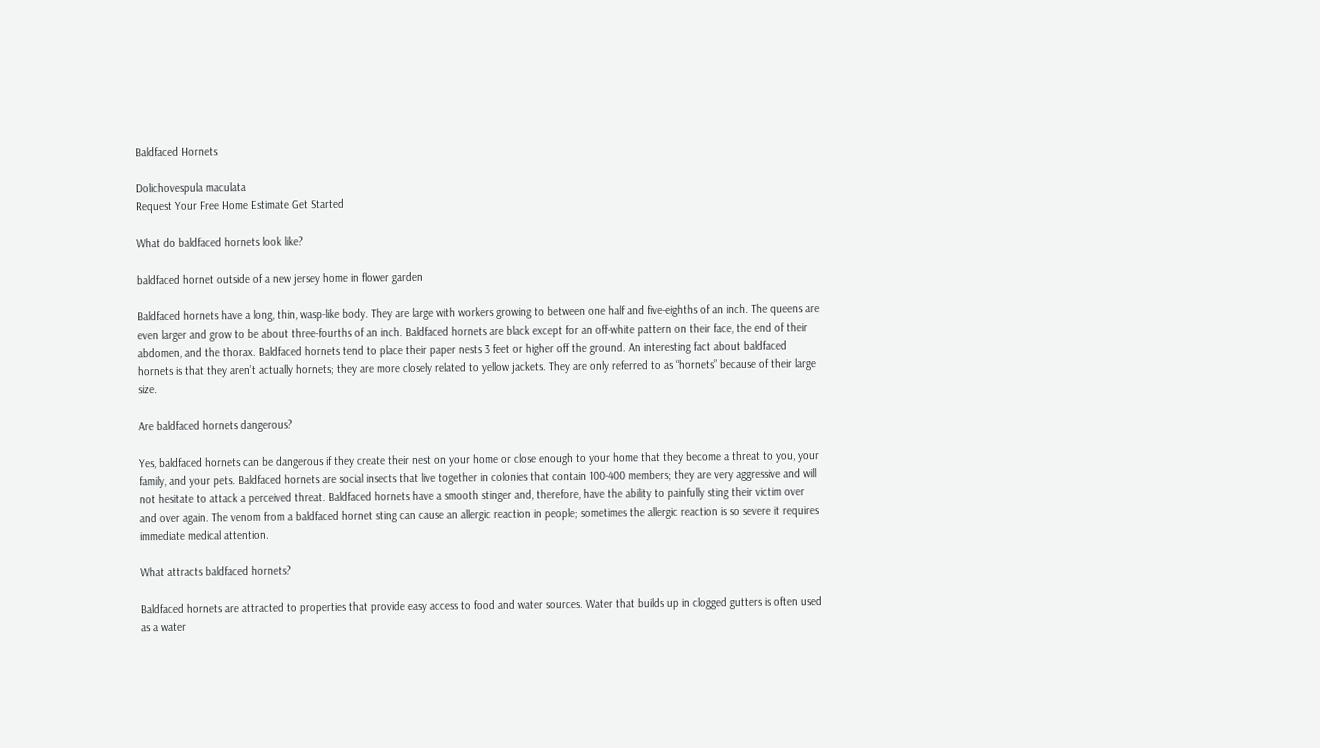Baldfaced Hornets

Dolichovespula maculata
Request Your Free Home Estimate Get Started

What do baldfaced hornets look like?

baldfaced hornet outside of a new jersey home in flower garden

Baldfaced hornets have a long, thin, wasp-like body. They are large with workers growing to between one half and five-eighths of an inch. The queens are even larger and grow to be about three-fourths of an inch. Baldfaced hornets are black except for an off-white pattern on their face, the end of their abdomen, and the thorax. Baldfaced hornets tend to place their paper nests 3 feet or higher off the ground. An interesting fact about baldfaced hornets is that they aren’t actually hornets; they are more closely related to yellow jackets. They are only referred to as “hornets” because of their large size.

Are baldfaced hornets dangerous?

Yes, baldfaced hornets can be dangerous if they create their nest on your home or close enough to your home that they become a threat to you, your family, and your pets. Baldfaced hornets are social insects that live together in colonies that contain 100-400 members; they are very aggressive and will not hesitate to attack a perceived threat. Baldfaced hornets have a smooth stinger and, therefore, have the ability to painfully sting their victim over and over again. The venom from a baldfaced hornet sting can cause an allergic reaction in people; sometimes the allergic reaction is so severe it requires immediate medical attention.

What attracts baldfaced hornets?

Baldfaced hornets are attracted to properties that provide easy access to food and water sources. Water that builds up in clogged gutters is often used as a water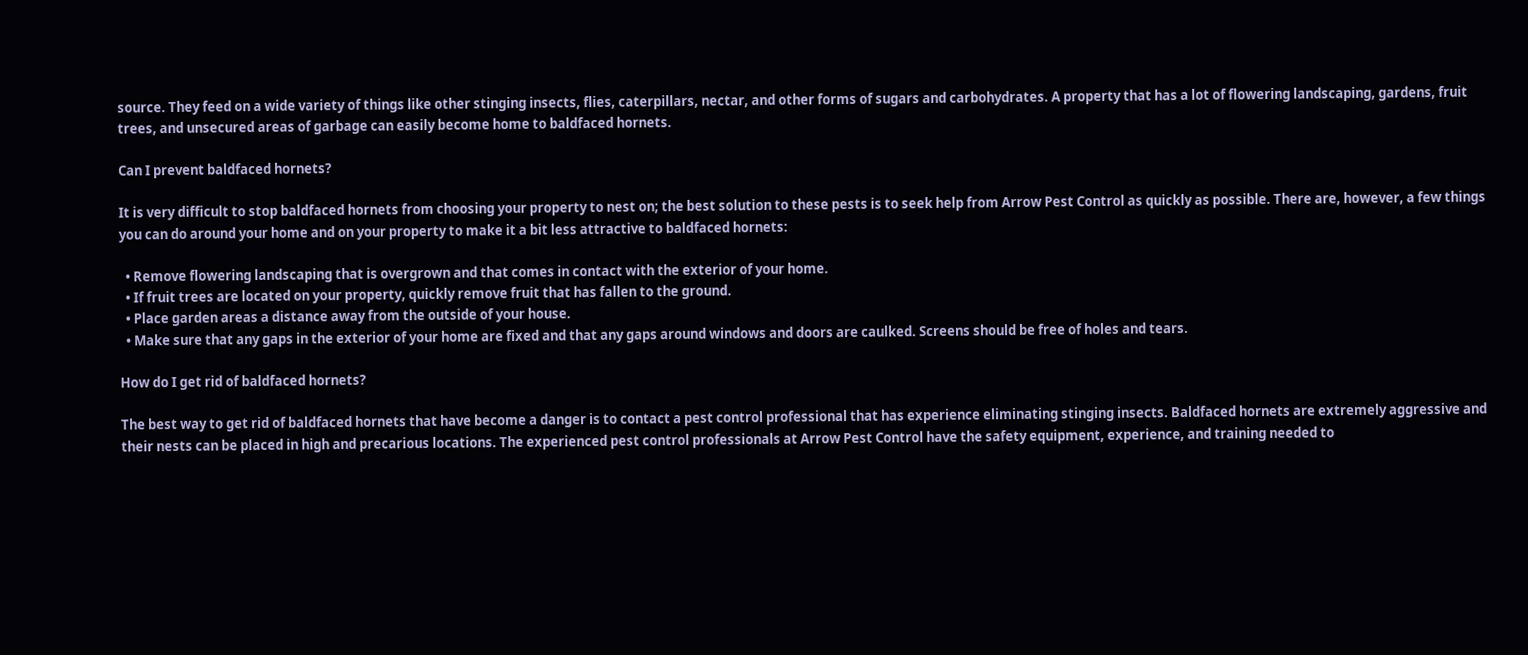source. They feed on a wide variety of things like other stinging insects, flies, caterpillars, nectar, and other forms of sugars and carbohydrates. A property that has a lot of flowering landscaping, gardens, fruit trees, and unsecured areas of garbage can easily become home to baldfaced hornets.

Can I prevent baldfaced hornets?

It is very difficult to stop baldfaced hornets from choosing your property to nest on; the best solution to these pests is to seek help from Arrow Pest Control as quickly as possible. There are, however, a few things you can do around your home and on your property to make it a bit less attractive to baldfaced hornets:

  • Remove flowering landscaping that is overgrown and that comes in contact with the exterior of your home.
  • If fruit trees are located on your property, quickly remove fruit that has fallen to the ground.
  • Place garden areas a distance away from the outside of your house.
  • Make sure that any gaps in the exterior of your home are fixed and that any gaps around windows and doors are caulked. Screens should be free of holes and tears.

How do I get rid of baldfaced hornets?

The best way to get rid of baldfaced hornets that have become a danger is to contact a pest control professional that has experience eliminating stinging insects. Baldfaced hornets are extremely aggressive and their nests can be placed in high and precarious locations. The experienced pest control professionals at Arrow Pest Control have the safety equipment, experience, and training needed to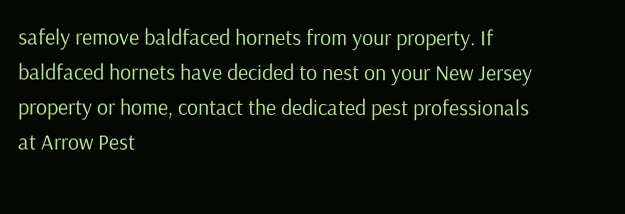safely remove baldfaced hornets from your property. If baldfaced hornets have decided to nest on your New Jersey property or home, contact the dedicated pest professionals at Arrow Pest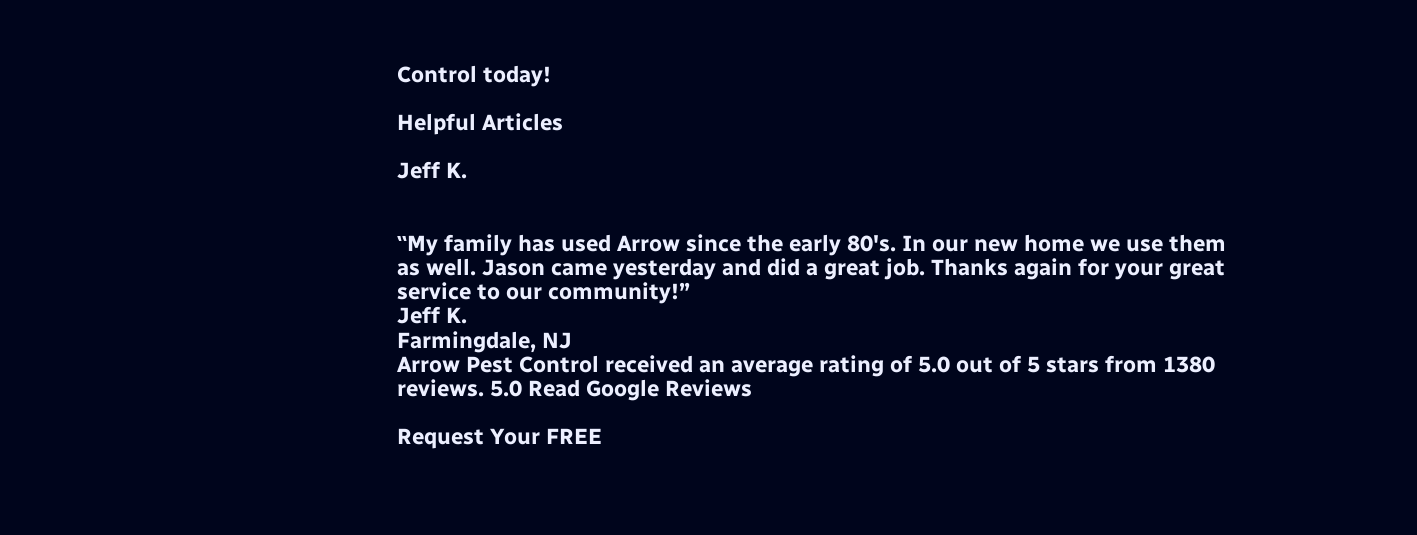Control today!

Helpful Articles

Jeff K.


‟My family has used Arrow since the early 80's. In our new home we use them as well. Jason came yesterday and did a great job. Thanks again for your great service to our community!”
Jeff K.
Farmingdale, NJ
Arrow Pest Control received an average rating of 5.0 out of 5 stars from 1380 reviews. 5.0 Read Google Reviews

Request Your FREE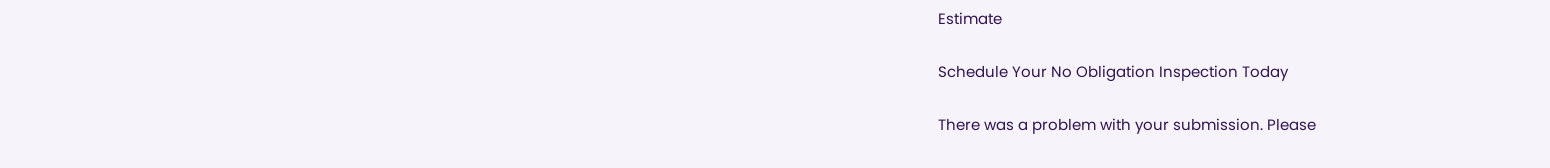Estimate

Schedule Your No Obligation Inspection Today

There was a problem with your submission. Please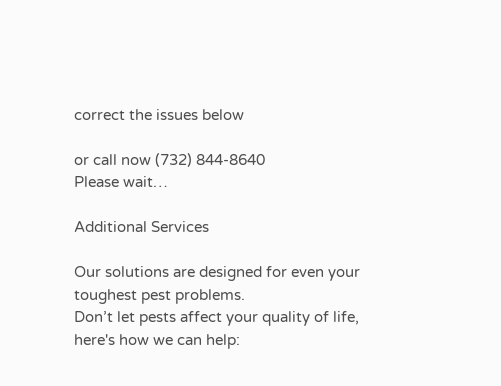correct the issues below

or call now (732) 844-8640
Please wait…

Additional Services

Our solutions are designed for even your toughest pest problems.
Don’t let pests affect your quality of life, here's how we can help: